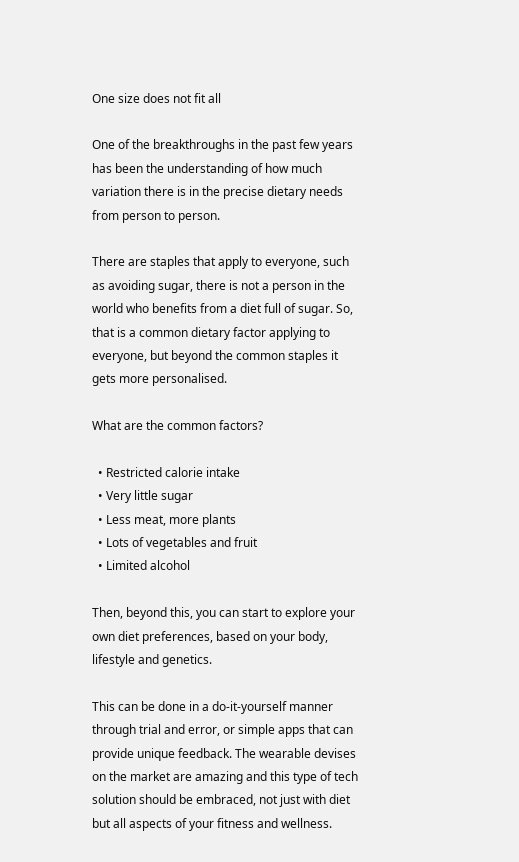One size does not fit all

One of the breakthroughs in the past few years has been the understanding of how much variation there is in the precise dietary needs from person to person.

There are staples that apply to everyone, such as avoiding sugar, there is not a person in the world who benefits from a diet full of sugar. So, that is a common dietary factor applying to everyone, but beyond the common staples it gets more personalised.

What are the common factors?

  • Restricted calorie intake
  • Very little sugar
  • Less meat, more plants
  • Lots of vegetables and fruit
  • Limited alcohol

Then, beyond this, you can start to explore your own diet preferences, based on your body, lifestyle and genetics.

This can be done in a do-it-yourself manner through trial and error, or simple apps that can provide unique feedback. The wearable devises on the market are amazing and this type of tech solution should be embraced, not just with diet but all aspects of your fitness and wellness.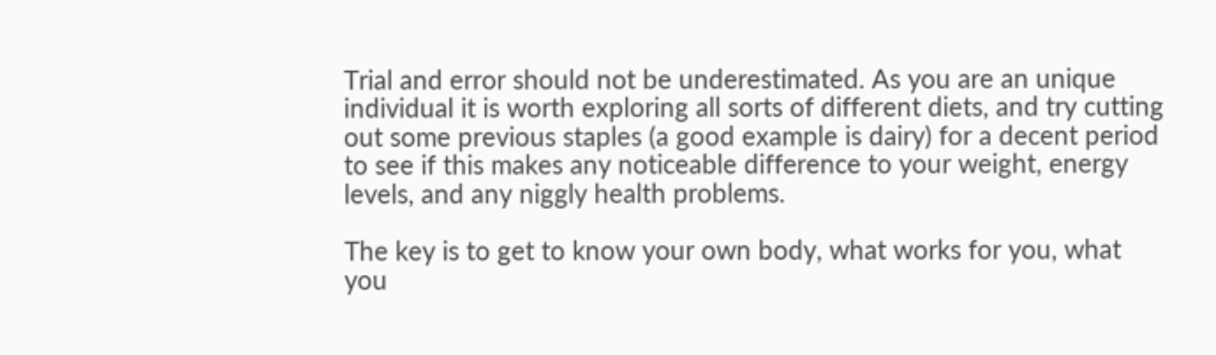Trial and error should not be underestimated. As you are an unique individual it is worth exploring all sorts of different diets, and try cutting out some previous staples (a good example is dairy) for a decent period to see if this makes any noticeable difference to your weight, energy levels, and any niggly health problems.

The key is to get to know your own body, what works for you, what you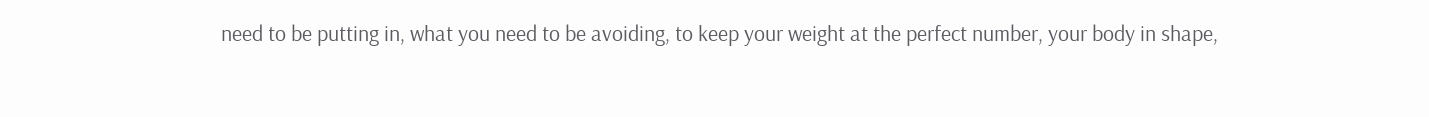need to be putting in, what you need to be avoiding, to keep your weight at the perfect number, your body in shape,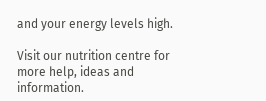and your energy levels high.

Visit our nutrition centre for more help, ideas and information.